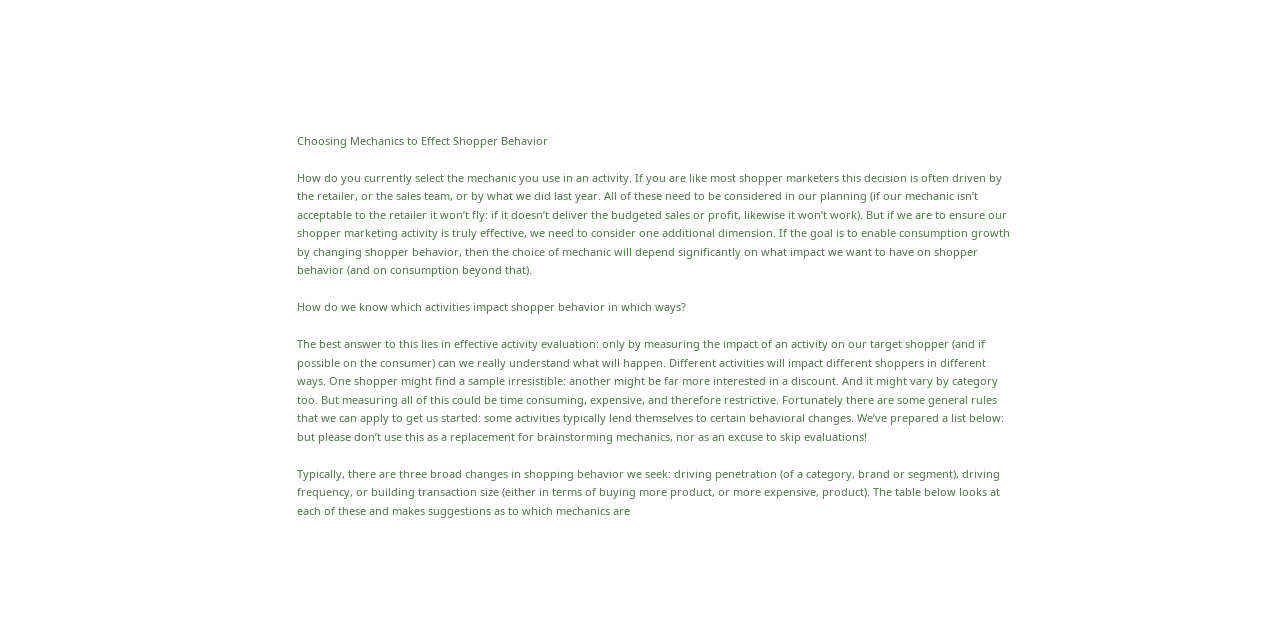Choosing Mechanics to Effect Shopper Behavior

How do you currently select the mechanic you use in an activity. If you are like most shopper marketers this decision is often driven by the retailer, or the sales team, or by what we did last year. All of these need to be considered in our planning (if our mechanic isn’t acceptable to the retailer it won’t fly: if it doesn’t deliver the budgeted sales or profit, likewise it won’t work). But if we are to ensure our shopper marketing activity is truly effective, we need to consider one additional dimension. If the goal is to enable consumption growth by changing shopper behavior, then the choice of mechanic will depend significantly on what impact we want to have on shopper behavior (and on consumption beyond that).

How do we know which activities impact shopper behavior in which ways?

The best answer to this lies in effective activity evaluation: only by measuring the impact of an activity on our target shopper (and if possible on the consumer) can we really understand what will happen. Different activities will impact different shoppers in different ways. One shopper might find a sample irresistible: another might be far more interested in a discount. And it might vary by category too. But measuring all of this could be time consuming, expensive, and therefore restrictive. Fortunately there are some general rules that we can apply to get us started: some activities typically lend themselves to certain behavioral changes. We’ve prepared a list below: but please don’t use this as a replacement for brainstorming mechanics, nor as an excuse to skip evaluations!

Typically, there are three broad changes in shopping behavior we seek: driving penetration (of a category, brand or segment), driving frequency, or building transaction size (either in terms of buying more product, or more expensive, product). The table below looks at each of these and makes suggestions as to which mechanics are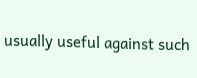usually useful against such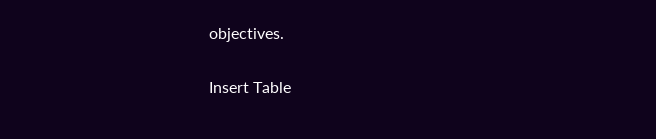objectives.

Insert Table